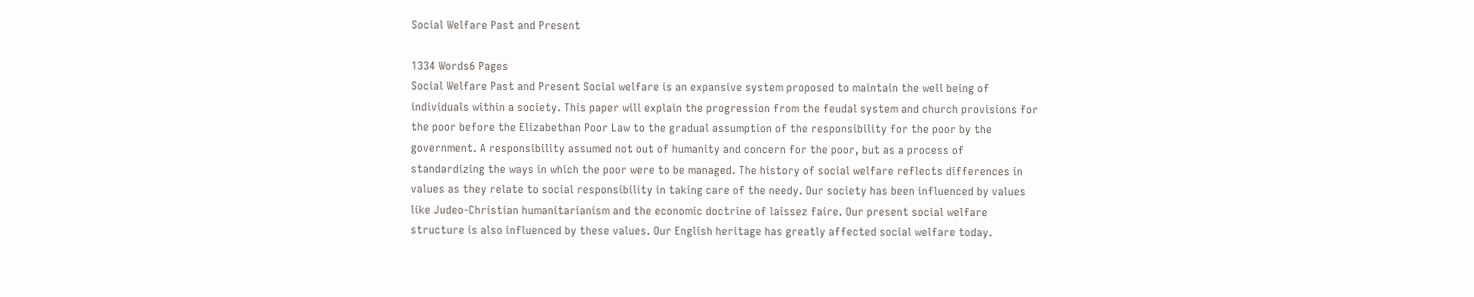Social Welfare Past and Present

1334 Words6 Pages
Social Welfare Past and Present Social welfare is an expansive system proposed to maintain the well being of individuals within a society. This paper will explain the progression from the feudal system and church provisions for the poor before the Elizabethan Poor Law to the gradual assumption of the responsibility for the poor by the government. A responsibility assumed not out of humanity and concern for the poor, but as a process of standardizing the ways in which the poor were to be managed. The history of social welfare reflects differences in values as they relate to social responsibility in taking care of the needy. Our society has been influenced by values like Judeo-Christian humanitarianism and the economic doctrine of laissez faire. Our present social welfare structure is also influenced by these values. Our English heritage has greatly affected social welfare today.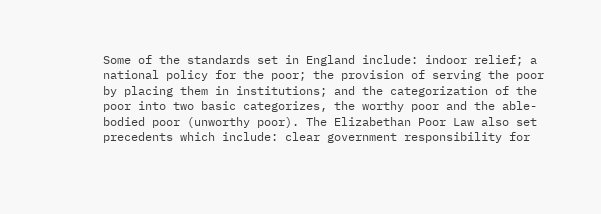Some of the standards set in England include: indoor relief; a national policy for the poor; the provision of serving the poor by placing them in institutions; and the categorization of the poor into two basic categorizes, the worthy poor and the able-bodied poor (unworthy poor). The Elizabethan Poor Law also set precedents which include: clear government responsibility for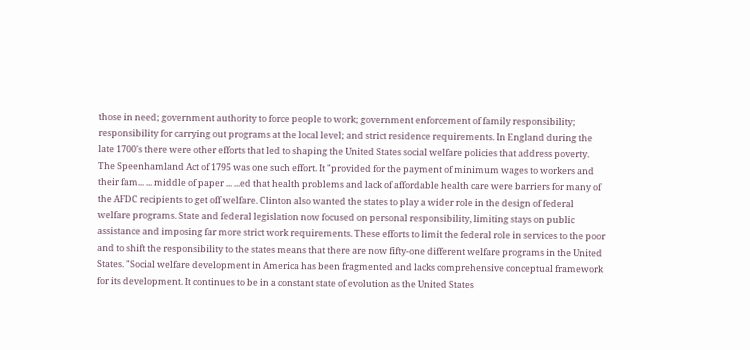those in need; government authority to force people to work; government enforcement of family responsibility; responsibility for carrying out programs at the local level; and strict residence requirements. In England during the late 1700's there were other efforts that led to shaping the United States social welfare policies that address poverty. The Speenhamland Act of 1795 was one such effort. It "provided for the payment of minimum wages to workers and their fam... ... middle of paper ... ...ed that health problems and lack of affordable health care were barriers for many of the AFDC recipients to get off welfare. Clinton also wanted the states to play a wider role in the design of federal welfare programs. State and federal legislation now focused on personal responsibility, limiting stays on public assistance and imposing far more strict work requirements. These efforts to limit the federal role in services to the poor and to shift the responsibility to the states means that there are now fifty-one different welfare programs in the United States. "Social welfare development in America has been fragmented and lacks comprehensive conceptual framework for its development. It continues to be in a constant state of evolution as the United States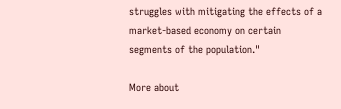struggles with mitigating the effects of a market-based economy on certain segments of the population."

More about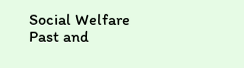Social Welfare Past and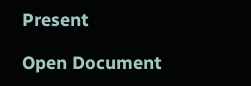Present

Open Document